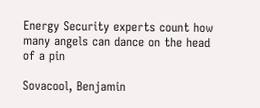Energy Security experts count how many angels can dance on the head of a pin

Sovacool, Benjamin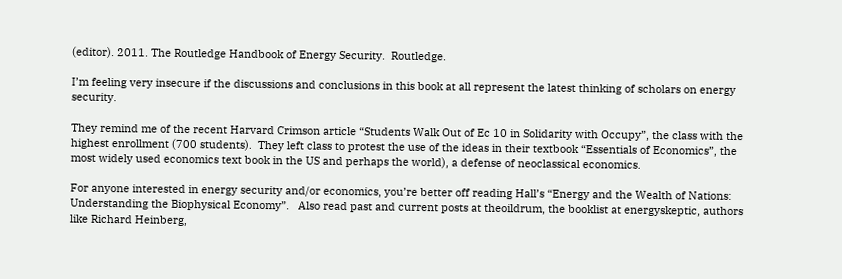(editor). 2011. The Routledge Handbook of Energy Security.  Routledge.

I’m feeling very insecure if the discussions and conclusions in this book at all represent the latest thinking of scholars on energy security.

They remind me of the recent Harvard Crimson article “Students Walk Out of Ec 10 in Solidarity with Occupy”, the class with the highest enrollment (700 students).  They left class to protest the use of the ideas in their textbook “Essentials of Economics”, the most widely used economics text book in the US and perhaps the world), a defense of neoclassical economics.

For anyone interested in energy security and/or economics, you’re better off reading Hall’s “Energy and the Wealth of Nations: Understanding the Biophysical Economy”.   Also read past and current posts at theoildrum, the booklist at energyskeptic, authors like Richard Heinberg,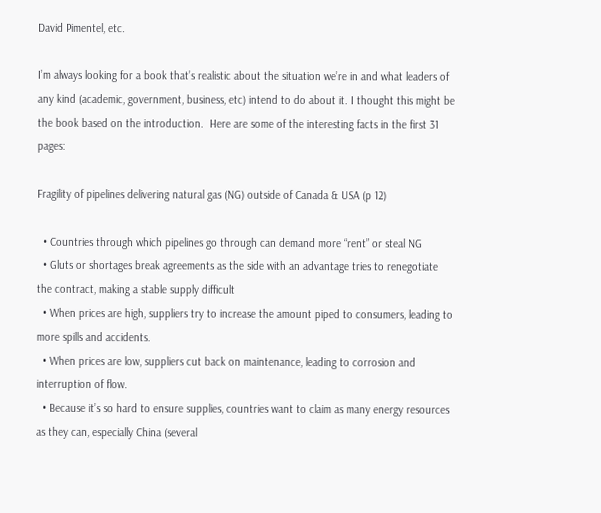David Pimentel, etc.

I’m always looking for a book that’s realistic about the situation we’re in and what leaders of any kind (academic, government, business, etc) intend to do about it. I thought this might be the book based on the introduction.  Here are some of the interesting facts in the first 31 pages:

Fragility of pipelines delivering natural gas (NG) outside of Canada & USA (p 12)

  • Countries through which pipelines go through can demand more “rent” or steal NG
  • Gluts or shortages break agreements as the side with an advantage tries to renegotiate the contract, making a stable supply difficult
  • When prices are high, suppliers try to increase the amount piped to consumers, leading to more spills and accidents.
  • When prices are low, suppliers cut back on maintenance, leading to corrosion and interruption of flow.
  • Because it’s so hard to ensure supplies, countries want to claim as many energy resources as they can, especially China (several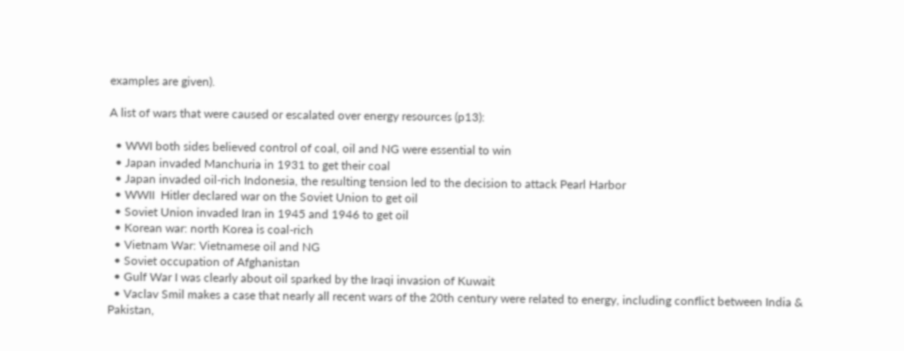examples are given).

A list of wars that were caused or escalated over energy resources (p13):

  • WWI both sides believed control of coal, oil and NG were essential to win
  • Japan invaded Manchuria in 1931 to get their coal
  • Japan invaded oil-rich Indonesia, the resulting tension led to the decision to attack Pearl Harbor
  • WWII  Hitler declared war on the Soviet Union to get oil
  • Soviet Union invaded Iran in 1945 and 1946 to get oil
  • Korean war: north Korea is coal-rich
  • Vietnam War: Vietnamese oil and NG
  • Soviet occupation of Afghanistan
  • Gulf War I was clearly about oil sparked by the Iraqi invasion of Kuwait
  • Vaclav Smil makes a case that nearly all recent wars of the 20th century were related to energy, including conflict between India & Pakistan,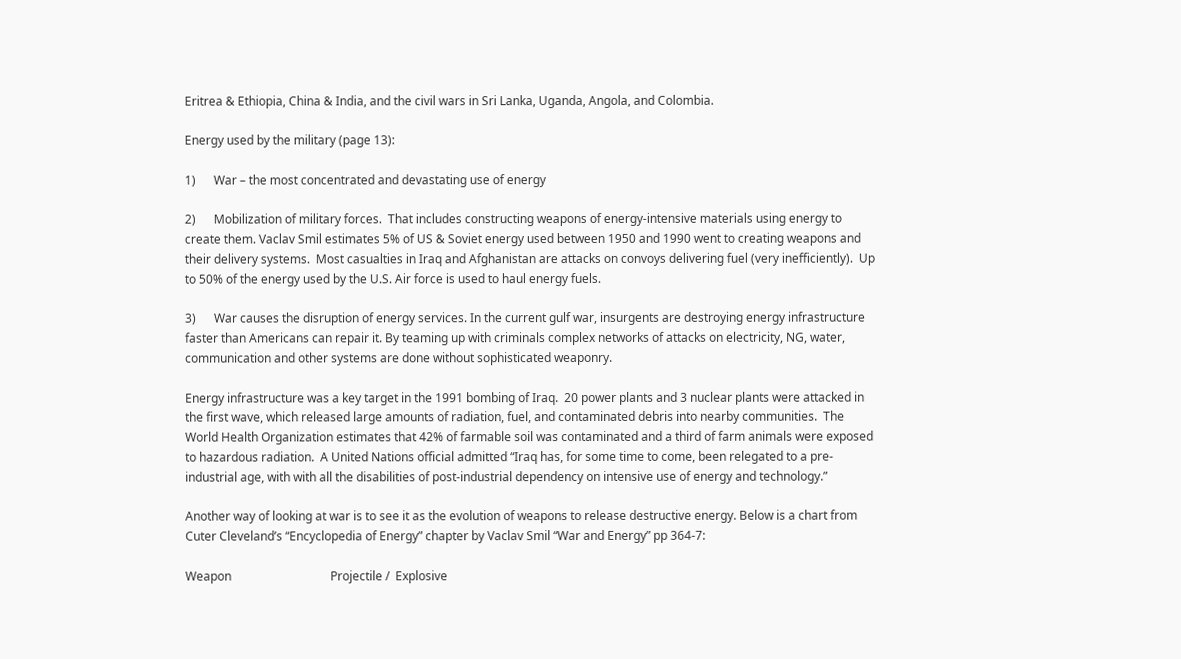Eritrea & Ethiopia, China & India, and the civil wars in Sri Lanka, Uganda, Angola, and Colombia.

Energy used by the military (page 13):

1)      War – the most concentrated and devastating use of energy

2)      Mobilization of military forces.  That includes constructing weapons of energy-intensive materials using energy to create them. Vaclav Smil estimates 5% of US & Soviet energy used between 1950 and 1990 went to creating weapons and their delivery systems.  Most casualties in Iraq and Afghanistan are attacks on convoys delivering fuel (very inefficiently).  Up to 50% of the energy used by the U.S. Air force is used to haul energy fuels.

3)      War causes the disruption of energy services. In the current gulf war, insurgents are destroying energy infrastructure faster than Americans can repair it. By teaming up with criminals complex networks of attacks on electricity, NG, water, communication and other systems are done without sophisticated weaponry.

Energy infrastructure was a key target in the 1991 bombing of Iraq.  20 power plants and 3 nuclear plants were attacked in the first wave, which released large amounts of radiation, fuel, and contaminated debris into nearby communities.  The World Health Organization estimates that 42% of farmable soil was contaminated and a third of farm animals were exposed to hazardous radiation.  A United Nations official admitted “Iraq has, for some time to come, been relegated to a pre-industrial age, with with all the disabilities of post-industrial dependency on intensive use of energy and technology.”

Another way of looking at war is to see it as the evolution of weapons to release destructive energy. Below is a chart from Cuter Cleveland’s “Encyclopedia of Energy” chapter by Vaclav Smil “War and Energy” pp 364-7:

Weapon                                 Projectile /  Explosive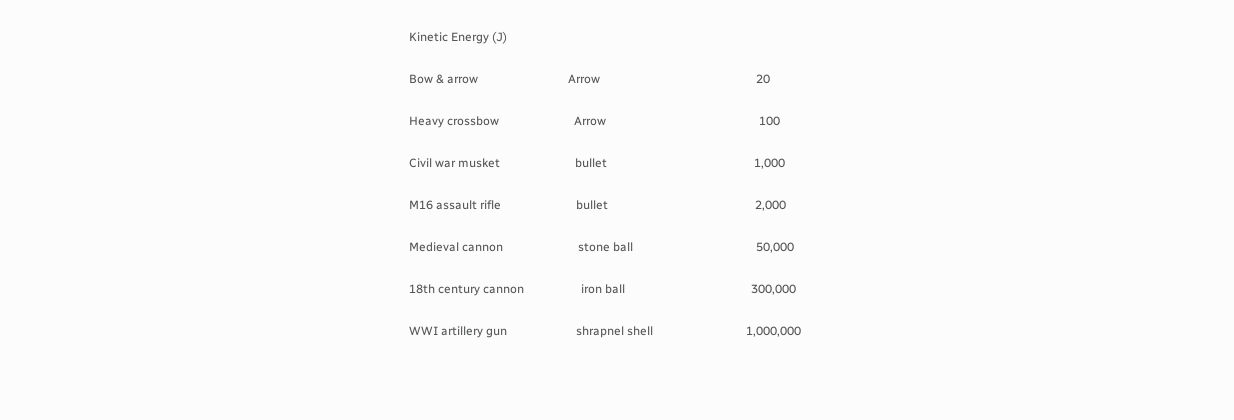Kinetic Energy (J)

Bow & arrow                              Arrow                                                    20

Heavy crossbow                         Arrow                                                   100

Civil war musket                         bullet                                                 1,000

M16 assault rifle                         bullet                                                 2,000

Medieval cannon                         stone ball                                         50,000

18th century cannon                   iron ball                                          300,000

WWI artillery gun                       shrapnel shell                               1,000,000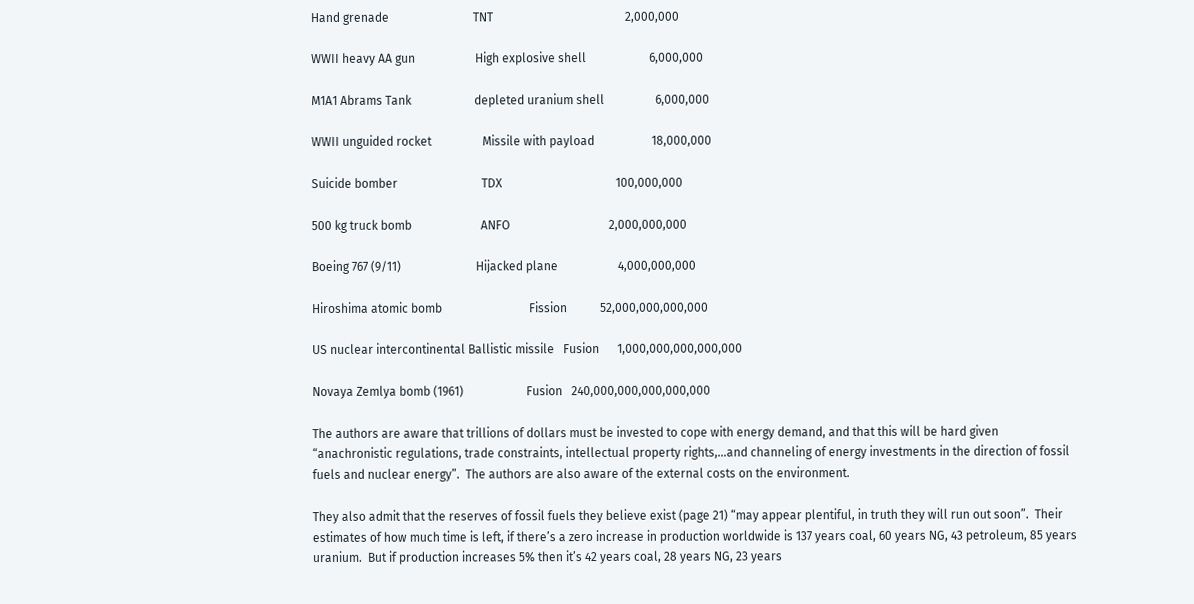Hand grenade                            TNT                                            2,000,000

WWII heavy AA gun                    High explosive shell                     6,000,000

M1A1 Abrams Tank                     depleted uranium shell                 6,000,000

WWII unguided rocket                 Missile with payload                   18,000,000

Suicide bomber                            TDX                                      100,000,000

500 kg truck bomb                       ANFO                                 2,000,000,000

Boeing 767 (9/11)                         Hijacked plane                    4,000,000,000

Hiroshima atomic bomb                             Fission           52,000,000,000,000

US nuclear intercontinental Ballistic missile   Fusion      1,000,000,000,000,000

Novaya Zemlya bomb (1961)                     Fusion   240,000,000,000,000,000

The authors are aware that trillions of dollars must be invested to cope with energy demand, and that this will be hard given “anachronistic regulations, trade constraints, intellectual property rights,…and channeling of energy investments in the direction of fossil fuels and nuclear energy”.  The authors are also aware of the external costs on the environment.

They also admit that the reserves of fossil fuels they believe exist (page 21) “may appear plentiful, in truth they will run out soon”.  Their estimates of how much time is left, if there’s a zero increase in production worldwide is 137 years coal, 60 years NG, 43 petroleum, 85 years uranium.  But if production increases 5% then it’s 42 years coal, 28 years NG, 23 years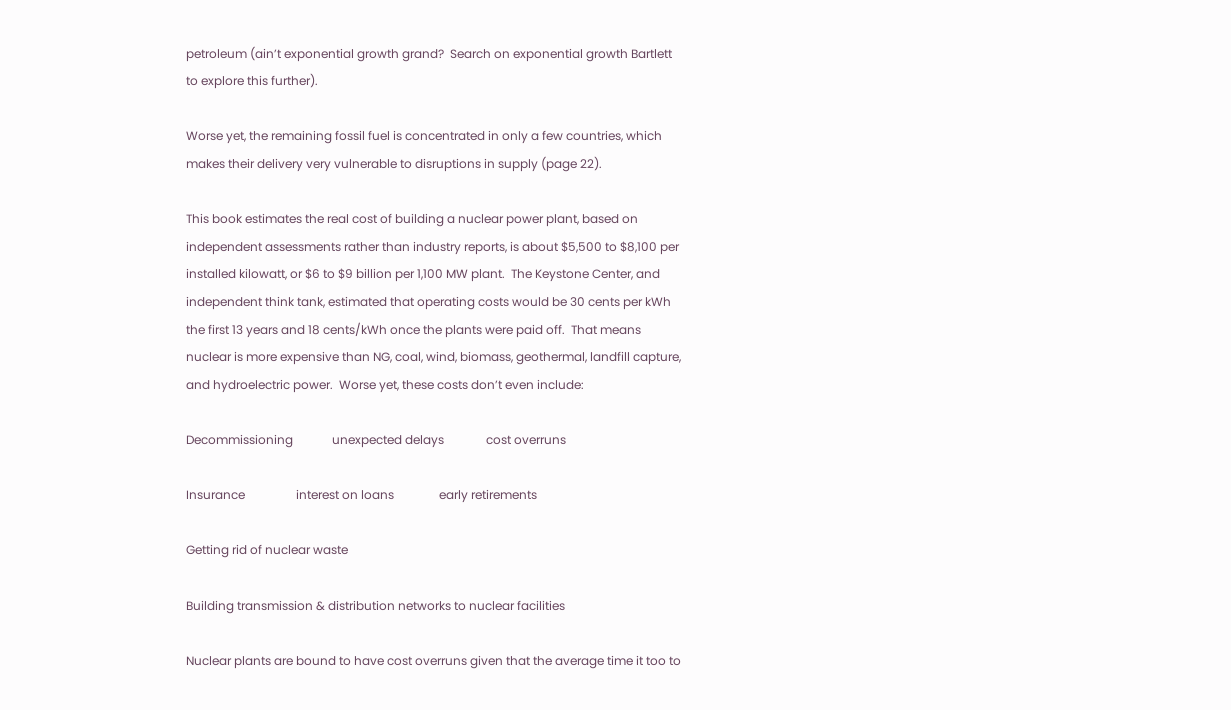petroleum (ain’t exponential growth grand?  Search on exponential growth Bartlett to explore this further).

Worse yet, the remaining fossil fuel is concentrated in only a few countries, which makes their delivery very vulnerable to disruptions in supply (page 22).

This book estimates the real cost of building a nuclear power plant, based on independent assessments rather than industry reports, is about $5,500 to $8,100 per installed kilowatt, or $6 to $9 billion per 1,100 MW plant.  The Keystone Center, and independent think tank, estimated that operating costs would be 30 cents per kWh the first 13 years and 18 cents/kWh once the plants were paid off.  That means nuclear is more expensive than NG, coal, wind, biomass, geothermal, landfill capture, and hydroelectric power.  Worse yet, these costs don’t even include:

Decommissioning             unexpected delays              cost overruns

Insurance                 interest on loans               early retirements

Getting rid of nuclear waste

Building transmission & distribution networks to nuclear facilities

Nuclear plants are bound to have cost overruns given that the average time it too to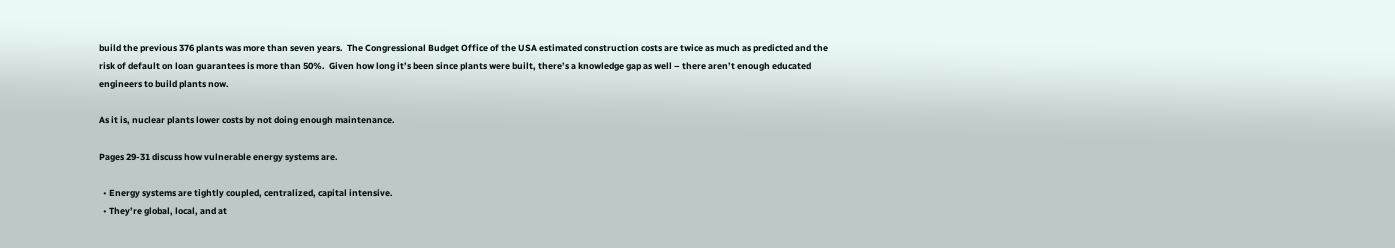build the previous 376 plants was more than seven years.  The Congressional Budget Office of the USA estimated construction costs are twice as much as predicted and the risk of default on loan guarantees is more than 50%.  Given how long it’s been since plants were built, there’s a knowledge gap as well – there aren’t enough educated engineers to build plants now.

As it is, nuclear plants lower costs by not doing enough maintenance.

Pages 29-31 discuss how vulnerable energy systems are.

  • Energy systems are tightly coupled, centralized, capital intensive.
  • They’re global, local, and at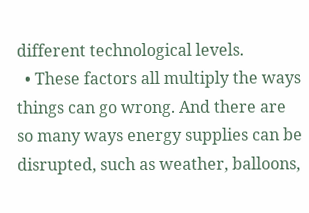different technological levels.
  • These factors all multiply the ways things can go wrong. And there are so many ways energy supplies can be disrupted, such as weather, balloons,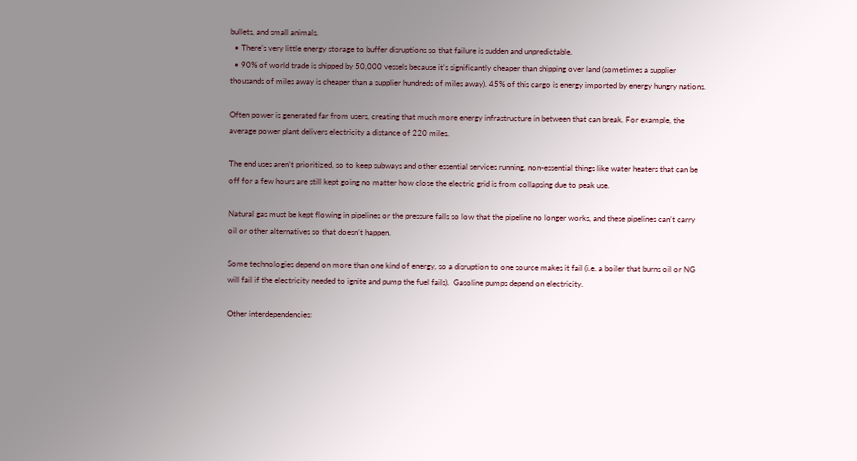bullets, and small animals.
  • There’s very little energy storage to buffer disruptions so that failure is sudden and unpredictable.
  • 90% of world trade is shipped by 50,000 vessels because it’s significantly cheaper than shipping over land (sometimes a supplier thousands of miles away is cheaper than a supplier hundreds of miles away). 45% of this cargo is energy imported by energy hungry nations.

Often power is generated far from users, creating that much more energy infrastructure in between that can break. For example, the average power plant delivers electricity a distance of 220 miles.

The end uses aren’t prioritized, so to keep subways and other essential services running, non-essential things like water heaters that can be off for a few hours are still kept going no matter how close the electric grid is from collapsing due to peak use.

Natural gas must be kept flowing in pipelines or the pressure falls so low that the pipeline no longer works, and these pipelines can’t carry oil or other alternatives so that doesn’t happen.

Some technologies depend on more than one kind of energy, so a disruption to one source makes it fail (i.e. a boiler that burns oil or NG will fail if the electricity needed to ignite and pump the fuel fails).  Gasoline pumps depend on electricity.

Other interdependencies: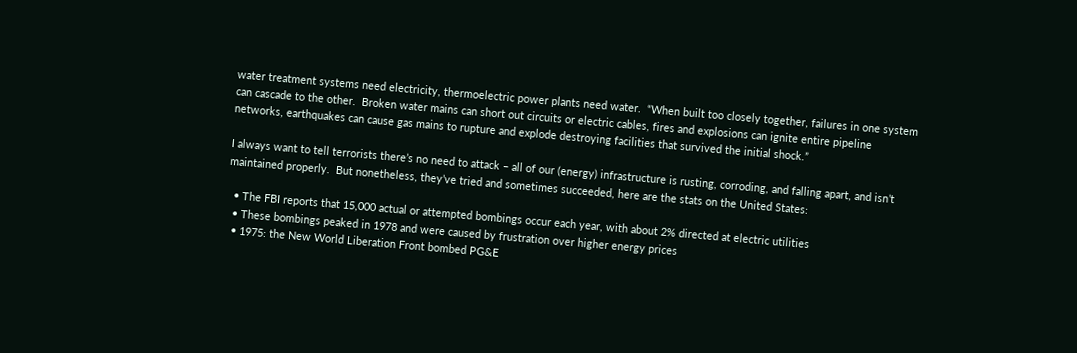water treatment systems need electricity, thermoelectric power plants need water.  “When built too closely together, failures in one system can cascade to the other.  Broken water mains can short out circuits or electric cables, fires and explosions can ignite entire pipeline networks, earthquakes can cause gas mains to rupture and explode destroying facilities that survived the initial shock.”

I always want to tell terrorists there’s no need to attack – all of our (energy) infrastructure is rusting, corroding, and falling apart, and isn’t maintained properly.  But nonetheless, they’ve tried and sometimes succeeded, here are the stats on the United States:

  • The FBI reports that 15,000 actual or attempted bombings occur each year, with about 2% directed at electric utilities
  • These bombings peaked in 1978 and were caused by frustration over higher energy prices
  • 1975: the New World Liberation Front bombed PG&E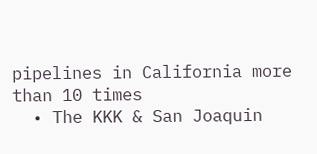pipelines in California more than 10 times
  • The KKK & San Joaquin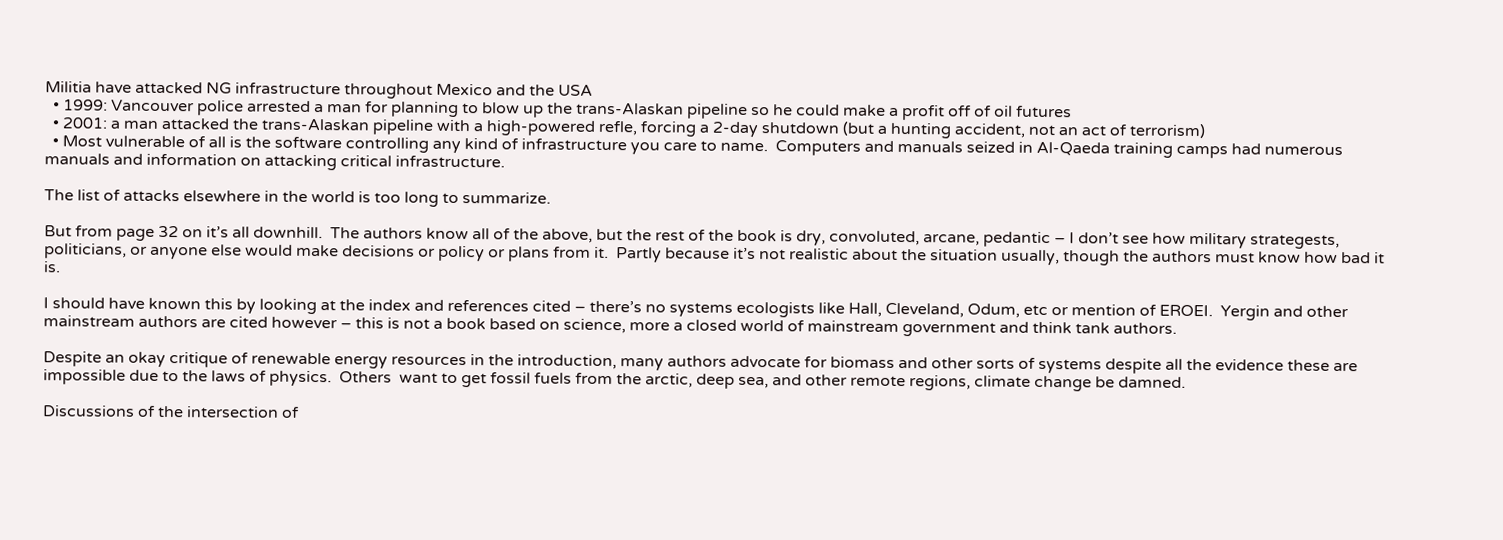Militia have attacked NG infrastructure throughout Mexico and the USA
  • 1999: Vancouver police arrested a man for planning to blow up the trans-Alaskan pipeline so he could make a profit off of oil futures
  • 2001: a man attacked the trans-Alaskan pipeline with a high-powered refle, forcing a 2-day shutdown (but a hunting accident, not an act of terrorism)
  • Most vulnerable of all is the software controlling any kind of infrastructure you care to name.  Computers and manuals seized in Al-Qaeda training camps had numerous manuals and information on attacking critical infrastructure.

The list of attacks elsewhere in the world is too long to summarize.

But from page 32 on it’s all downhill.  The authors know all of the above, but the rest of the book is dry, convoluted, arcane, pedantic – I don’t see how military strategests, politicians, or anyone else would make decisions or policy or plans from it.  Partly because it’s not realistic about the situation usually, though the authors must know how bad it is.

I should have known this by looking at the index and references cited – there’s no systems ecologists like Hall, Cleveland, Odum, etc or mention of EROEI.  Yergin and other mainstream authors are cited however – this is not a book based on science, more a closed world of mainstream government and think tank authors.

Despite an okay critique of renewable energy resources in the introduction, many authors advocate for biomass and other sorts of systems despite all the evidence these are impossible due to the laws of physics.  Others  want to get fossil fuels from the arctic, deep sea, and other remote regions, climate change be damned.

Discussions of the intersection of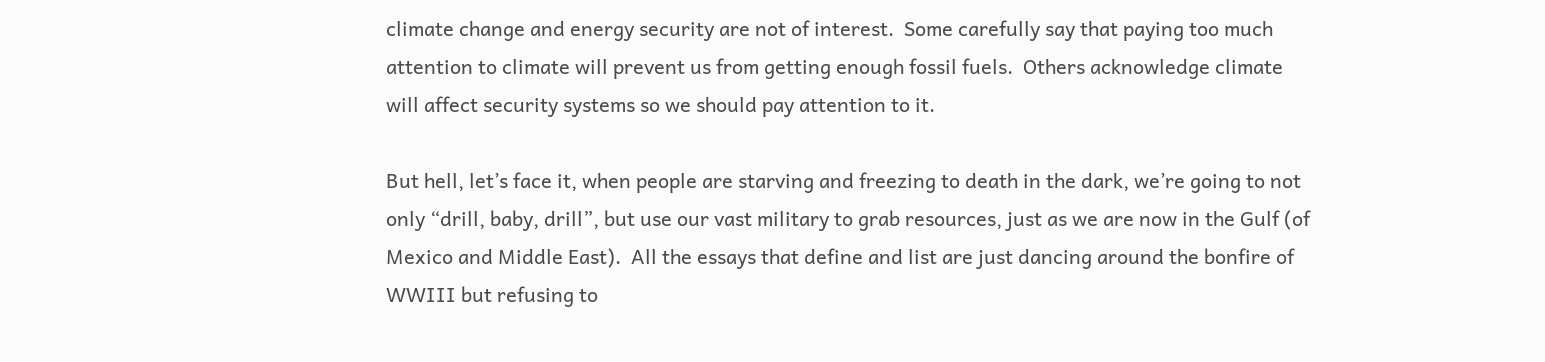climate change and energy security are not of interest.  Some carefully say that paying too much attention to climate will prevent us from getting enough fossil fuels.  Others acknowledge climate will affect security systems so we should pay attention to it.

But hell, let’s face it, when people are starving and freezing to death in the dark, we’re going to not only “drill, baby, drill”, but use our vast military to grab resources, just as we are now in the Gulf (of Mexico and Middle East).  All the essays that define and list are just dancing around the bonfire of WWIII but refusing to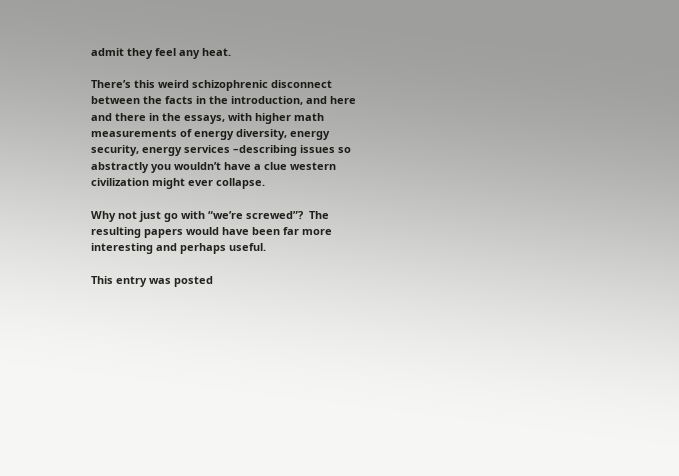admit they feel any heat.

There’s this weird schizophrenic disconnect between the facts in the introduction, and here and there in the essays, with higher math measurements of energy diversity, energy security, energy services –describing issues so abstractly you wouldn’t have a clue western civilization might ever collapse.

Why not just go with “we’re screwed”?  The resulting papers would have been far more interesting and perhaps useful.

This entry was posted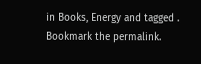in Books, Energy and tagged . Bookmark the permalink.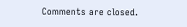Comments are closed.